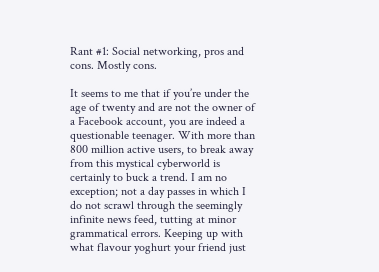Rant #1: Social networking, pros and cons. Mostly cons.

It seems to me that if you’re under the age of twenty and are not the owner of a Facebook account, you are indeed a questionable teenager. With more than 800 million active users, to break away from this mystical cyberworld is certainly to buck a trend. I am no exception; not a day passes in which I do not scrawl through the seemingly infinite news feed, tutting at minor grammatical errors. Keeping up with what flavour yoghurt your friend just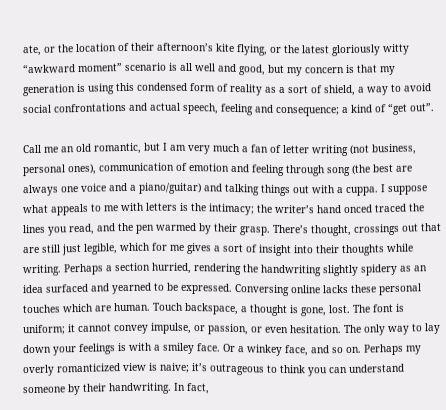ate, or the location of their afternoon’s kite flying, or the latest gloriously witty “awkward moment” scenario is all well and good, but my concern is that my generation is using this condensed form of reality as a sort of shield, a way to avoid social confrontations and actual speech, feeling and consequence; a kind of “get out”.

Call me an old romantic, but I am very much a fan of letter writing (not business, personal ones), communication of emotion and feeling through song (the best are always one voice and a piano/guitar) and talking things out with a cuppa. I suppose what appeals to me with letters is the intimacy; the writer’s hand onced traced the lines you read, and the pen warmed by their grasp. There’s thought, crossings out that are still just legible, which for me gives a sort of insight into their thoughts while writing. Perhaps a section hurried, rendering the handwriting slightly spidery as an idea surfaced and yearned to be expressed. Conversing online lacks these personal touches which are human. Touch backspace, a thought is gone, lost. The font is uniform; it cannot convey impulse, or passion, or even hesitation. The only way to lay down your feelings is with a smiley face. Or a winkey face, and so on. Perhaps my overly romanticized view is naive; it’s outrageous to think you can understand someone by their handwriting. In fact,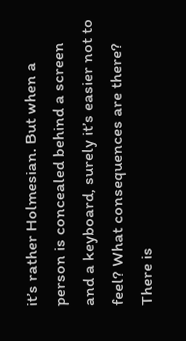it’s rather Holmesian. But when a person is concealed behind a screen and a keyboard, surely it’s easier not to feel? What consequences are there? There is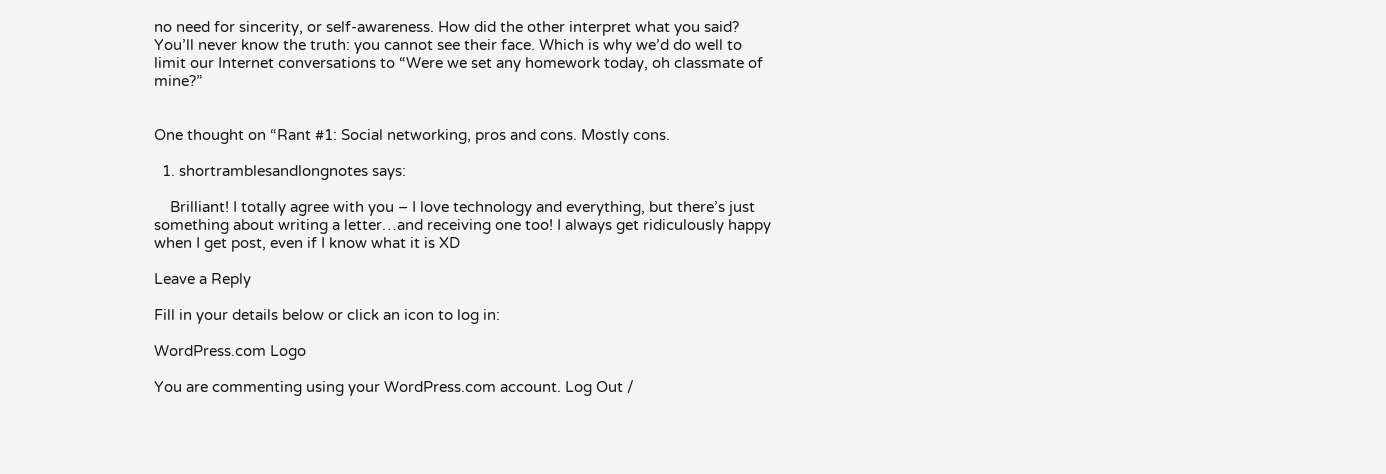no need for sincerity, or self-awareness. How did the other interpret what you said? You’ll never know the truth: you cannot see their face. Which is why we’d do well to limit our Internet conversations to “Were we set any homework today, oh classmate of mine?”


One thought on “Rant #1: Social networking, pros and cons. Mostly cons.

  1. shortramblesandlongnotes says:

    Brilliant! I totally agree with you – I love technology and everything, but there’s just something about writing a letter…and receiving one too! I always get ridiculously happy when I get post, even if I know what it is XD

Leave a Reply

Fill in your details below or click an icon to log in:

WordPress.com Logo

You are commenting using your WordPress.com account. Log Out /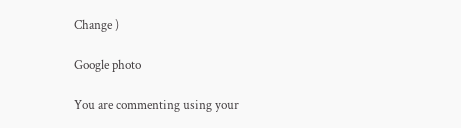Change )

Google photo

You are commenting using your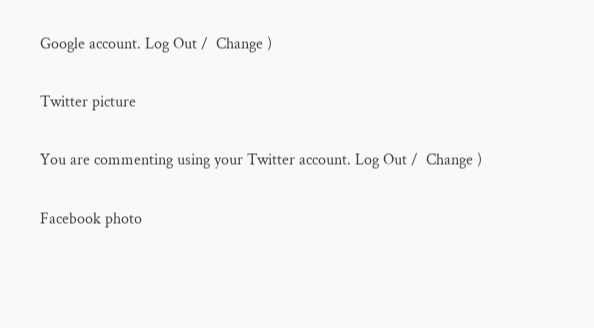Google account. Log Out /  Change )

Twitter picture

You are commenting using your Twitter account. Log Out /  Change )

Facebook photo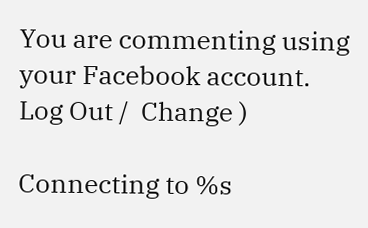You are commenting using your Facebook account. Log Out /  Change )

Connecting to %s